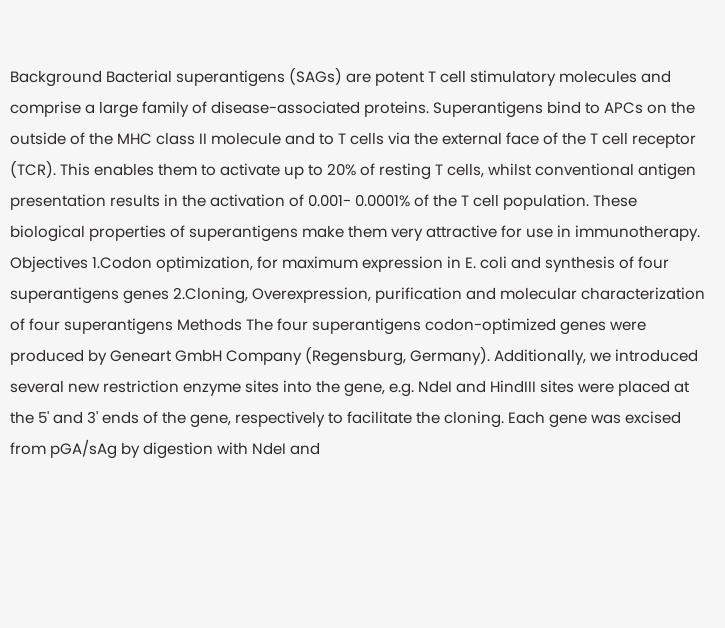Background Bacterial superantigens (SAGs) are potent T cell stimulatory molecules and comprise a large family of disease-associated proteins. Superantigens bind to APCs on the outside of the MHC class II molecule and to T cells via the external face of the T cell receptor (TCR). This enables them to activate up to 20% of resting T cells, whilst conventional antigen presentation results in the activation of 0.001- 0.0001% of the T cell population. These biological properties of superantigens make them very attractive for use in immunotherapy. Objectives 1.Codon optimization, for maximum expression in E. coli and synthesis of four superantigens genes 2.Cloning, Overexpression, purification and molecular characterization of four superantigens Methods The four superantigens codon-optimized genes were produced by Geneart GmbH Company (Regensburg, Germany). Additionally, we introduced several new restriction enzyme sites into the gene, e.g. NdeI and HindIII sites were placed at the 5' and 3' ends of the gene, respectively to facilitate the cloning. Each gene was excised from pGA/sAg by digestion with NdeI and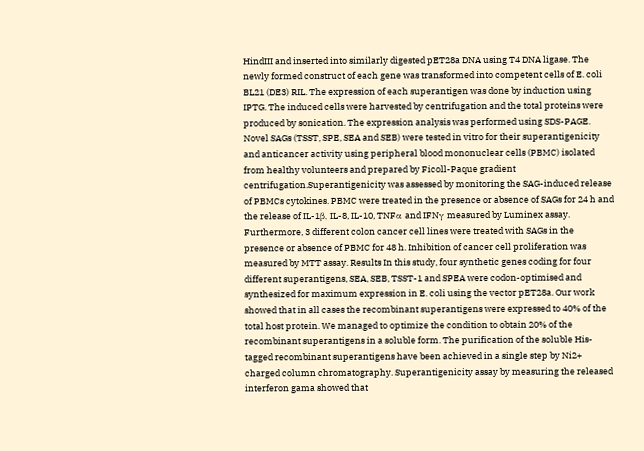HindIII and inserted into similarly digested pET28a DNA using T4 DNA ligase. The newly formed construct of each gene was transformed into competent cells of E. coli BL21 (DE3) RIL. The expression of each superantigen was done by induction using IPTG. The induced cells were harvested by centrifugation and the total proteins were produced by sonication. The expression analysis was performed using SDS-PAGE. Novel SAGs (TSST, SPE, SEA and SEB) were tested in vitro for their superantigenicity and anticancer activity using peripheral blood mononuclear cells (PBMC) isolated from healthy volunteers and prepared by Ficoll-Paque gradient centrifugation.Superantigenicity was assessed by monitoring the SAG-induced release of PBMCs cytokines. PBMC were treated in the presence or absence of SAGs for 24 h and the release of IL-1β, IL-8, IL-10, TNFα and IFNγ measured by Luminex assay. Furthermore, 3 different colon cancer cell lines were treated with SAGs in the presence or absence of PBMC for 48 h. Inhibition of cancer cell proliferation was measured by MTT assay. Results In this study, four synthetic genes coding for four different superantigens, SEA, SEB, TSST-1 and SPEA were codon-optimised and synthesized for maximum expression in E. coli using the vector pET28a. Our work showed that in all cases the recombinant superantigens were expressed to 40% of the total host protein. We managed to optimize the condition to obtain 20% of the recombinant superantigens in a soluble form. The purification of the soluble His-tagged recombinant superantigens have been achieved in a single step by Ni2+ charged column chromatography. Superantigenicity assay by measuring the released interferon gama showed that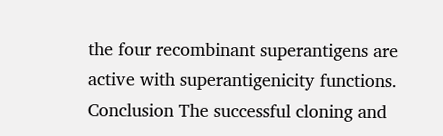the four recombinant superantigens are active with superantigenicity functions. Conclusion The successful cloning and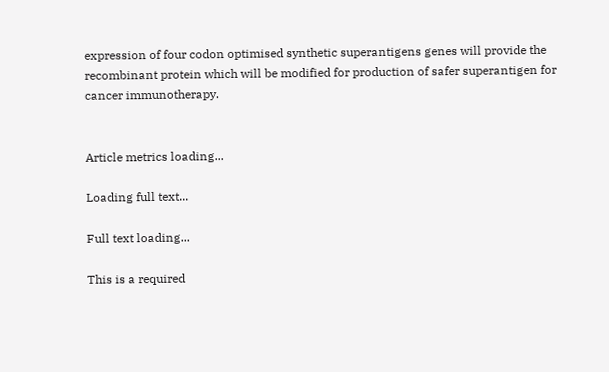expression of four codon optimised synthetic superantigens genes will provide the recombinant protein which will be modified for production of safer superantigen for cancer immunotherapy.


Article metrics loading...

Loading full text...

Full text loading...

This is a required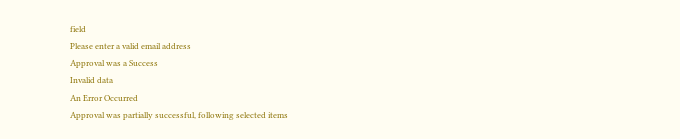field
Please enter a valid email address
Approval was a Success
Invalid data
An Error Occurred
Approval was partially successful, following selected items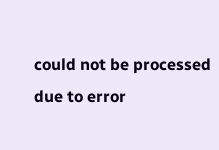could not be processed due to error